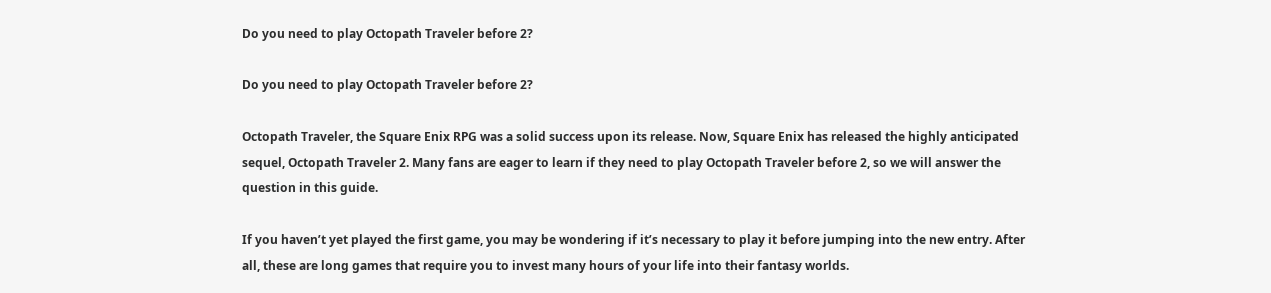Do you need to play Octopath Traveler before 2?

Do you need to play Octopath Traveler before 2?

Octopath Traveler, the Square Enix RPG was a solid success upon its release. Now, Square Enix has released the highly anticipated sequel, Octopath Traveler 2. Many fans are eager to learn if they need to play Octopath Traveler before 2, so we will answer the question in this guide.

If you haven’t yet played the first game, you may be wondering if it’s necessary to play it before jumping into the new entry. After all, these are long games that require you to invest many hours of your life into their fantasy worlds.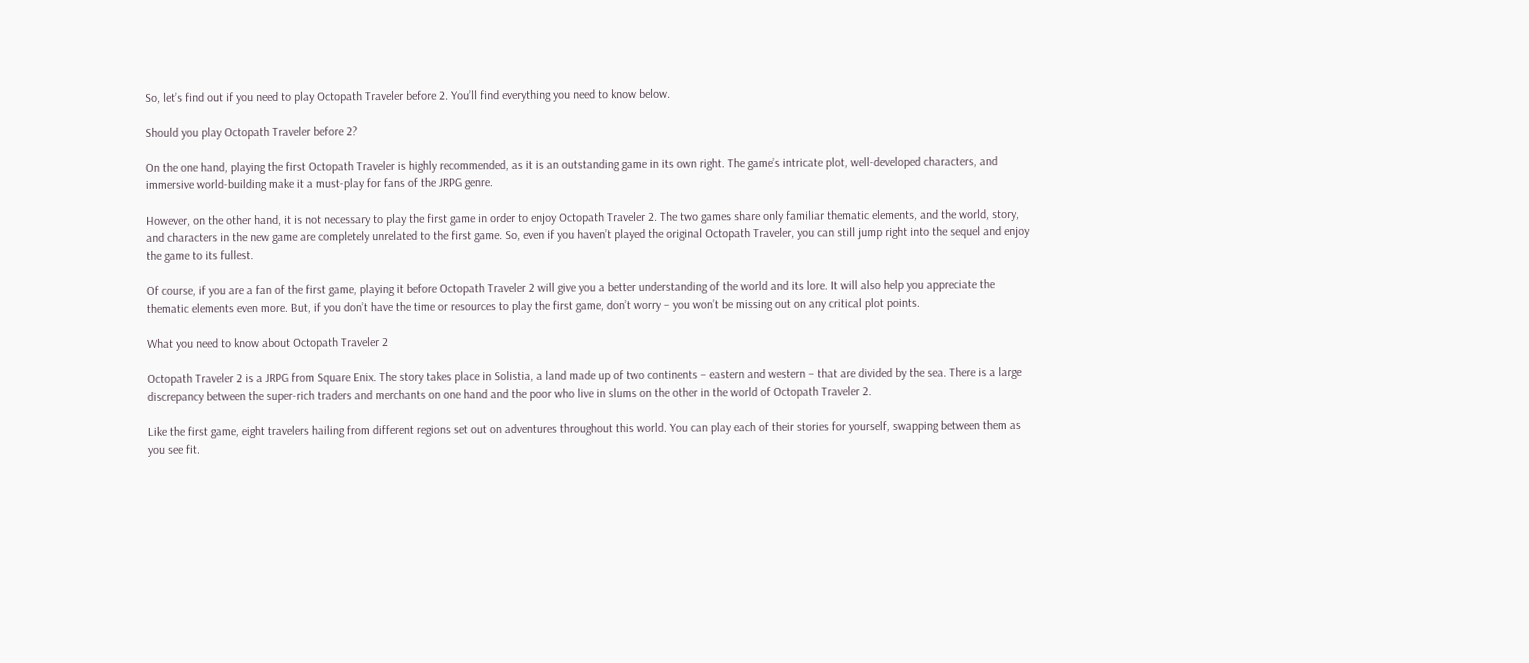So, let’s find out if you need to play Octopath Traveler before 2. You’ll find everything you need to know below.

Should you play Octopath Traveler before 2?

On the one hand, playing the first Octopath Traveler is highly recommended, as it is an outstanding game in its own right. The game’s intricate plot, well-developed characters, and immersive world-building make it a must-play for fans of the JRPG genre.

However, on the other hand, it is not necessary to play the first game in order to enjoy Octopath Traveler 2. The two games share only familiar thematic elements, and the world, story, and characters in the new game are completely unrelated to the first game. So, even if you haven’t played the original Octopath Traveler, you can still jump right into the sequel and enjoy the game to its fullest.

Of course, if you are a fan of the first game, playing it before Octopath Traveler 2 will give you a better understanding of the world and its lore. It will also help you appreciate the thematic elements even more. But, if you don’t have the time or resources to play the first game, don’t worry – you won’t be missing out on any critical plot points.

What you need to know about Octopath Traveler 2

Octopath Traveler 2 is a JRPG from Square Enix. The story takes place in Solistia, a land made up of two continents – eastern and western – that are divided by the sea. There is a large discrepancy between the super-rich traders and merchants on one hand and the poor who live in slums on the other in the world of Octopath Traveler 2.

Like the first game, eight travelers hailing from different regions set out on adventures throughout this world. You can play each of their stories for yourself, swapping between them as you see fit.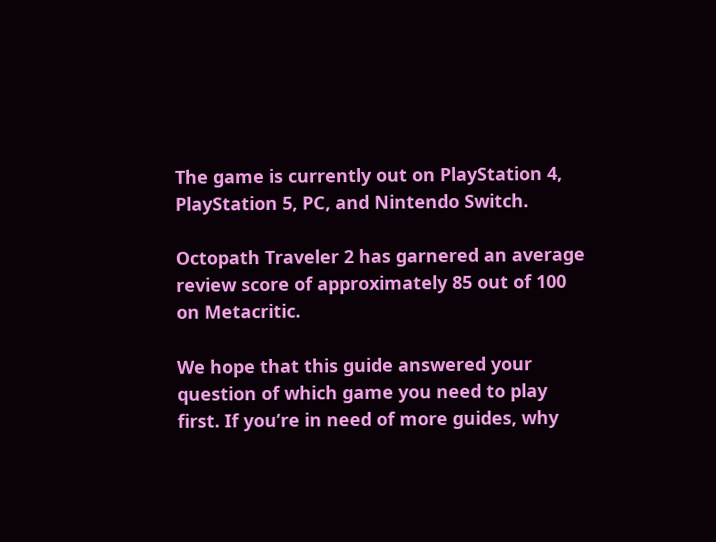The game is currently out on PlayStation 4, PlayStation 5, PC, and Nintendo Switch.

Octopath Traveler 2 has garnered an average review score of approximately 85 out of 100 on Metacritic.

We hope that this guide answered your question of which game you need to play first. If you’re in need of more guides, why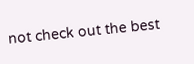not check out the best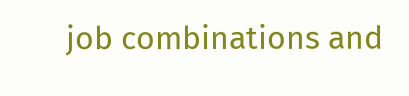job combinations and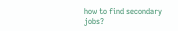how to find secondary jobs?